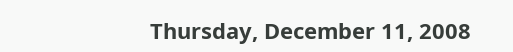Thursday, December 11, 2008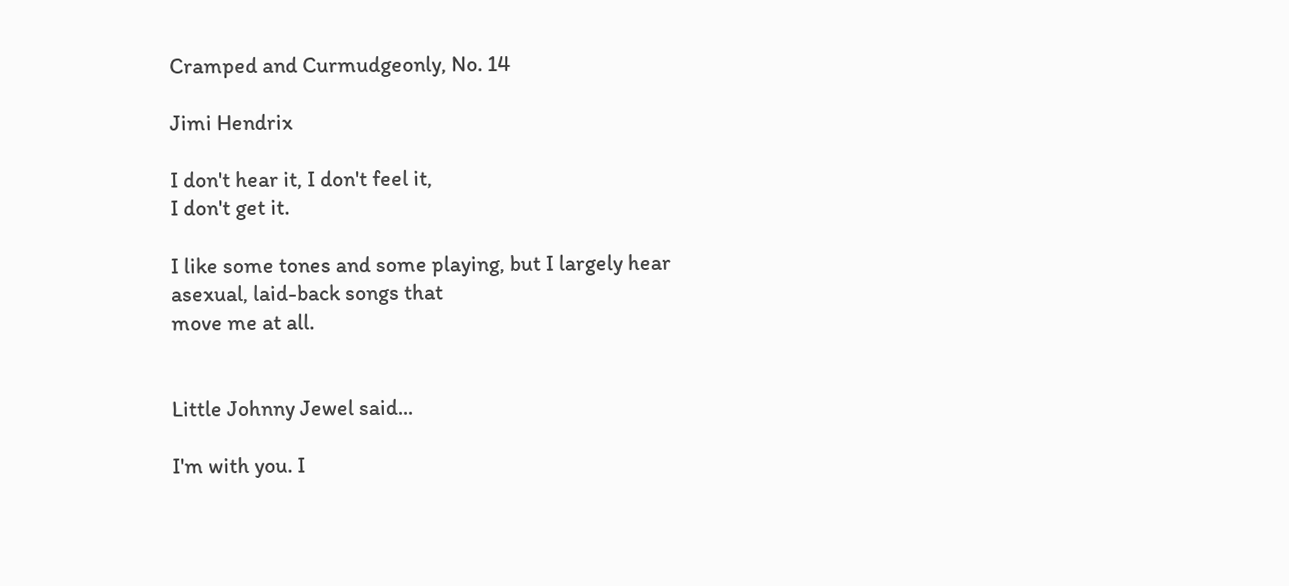Cramped and Curmudgeonly, No. 14

Jimi Hendrix

I don't hear it, I don't feel it,
I don't get it.

I like some tones and some playing, but I largely hear
asexual, laid-back songs that
move me at all.


Little Johnny Jewel said...

I'm with you. I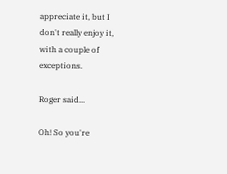appreciate it, but I don't really enjoy it, with a couple of exceptions.

Roger said...

Oh! So you're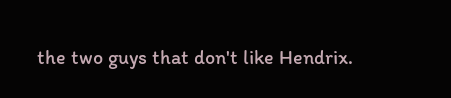the two guys that don't like Hendrix.